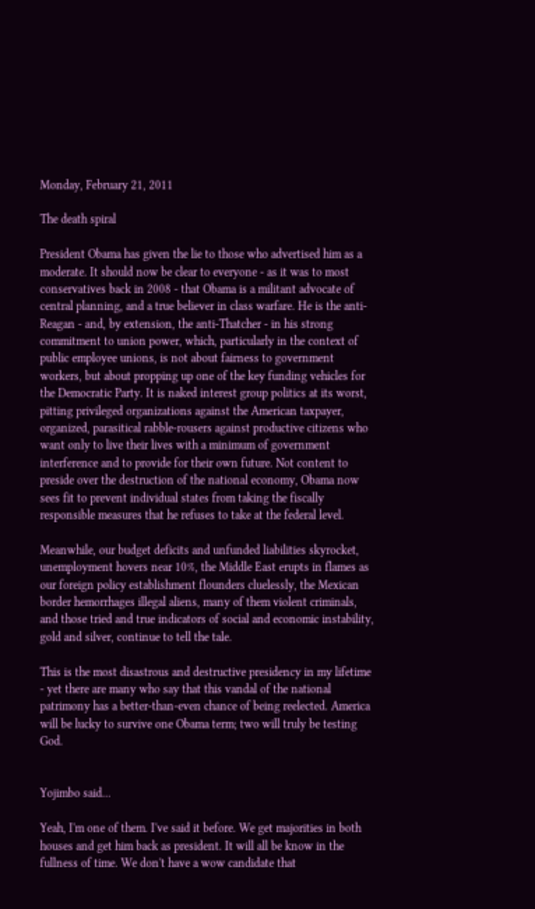Monday, February 21, 2011

The death spiral

President Obama has given the lie to those who advertised him as a moderate. It should now be clear to everyone - as it was to most conservatives back in 2008 - that Obama is a militant advocate of central planning, and a true believer in class warfare. He is the anti-Reagan - and, by extension, the anti-Thatcher - in his strong commitment to union power, which, particularly in the context of public employee unions, is not about fairness to government workers, but about propping up one of the key funding vehicles for the Democratic Party. It is naked interest group politics at its worst, pitting privileged organizations against the American taxpayer, organized, parasitical rabble-rousers against productive citizens who want only to live their lives with a minimum of government interference and to provide for their own future. Not content to preside over the destruction of the national economy, Obama now sees fit to prevent individual states from taking the fiscally responsible measures that he refuses to take at the federal level.

Meanwhile, our budget deficits and unfunded liabilities skyrocket, unemployment hovers near 10%, the Middle East erupts in flames as our foreign policy establishment flounders cluelessly, the Mexican border hemorrhages illegal aliens, many of them violent criminals, and those tried and true indicators of social and economic instability, gold and silver, continue to tell the tale.

This is the most disastrous and destructive presidency in my lifetime - yet there are many who say that this vandal of the national patrimony has a better-than-even chance of being reelected. America will be lucky to survive one Obama term; two will truly be testing God.


Yojimbo said...

Yeah, I'm one of them. I've said it before. We get majorities in both houses and get him back as president. It will all be know in the fullness of time. We don't have a wow candidate that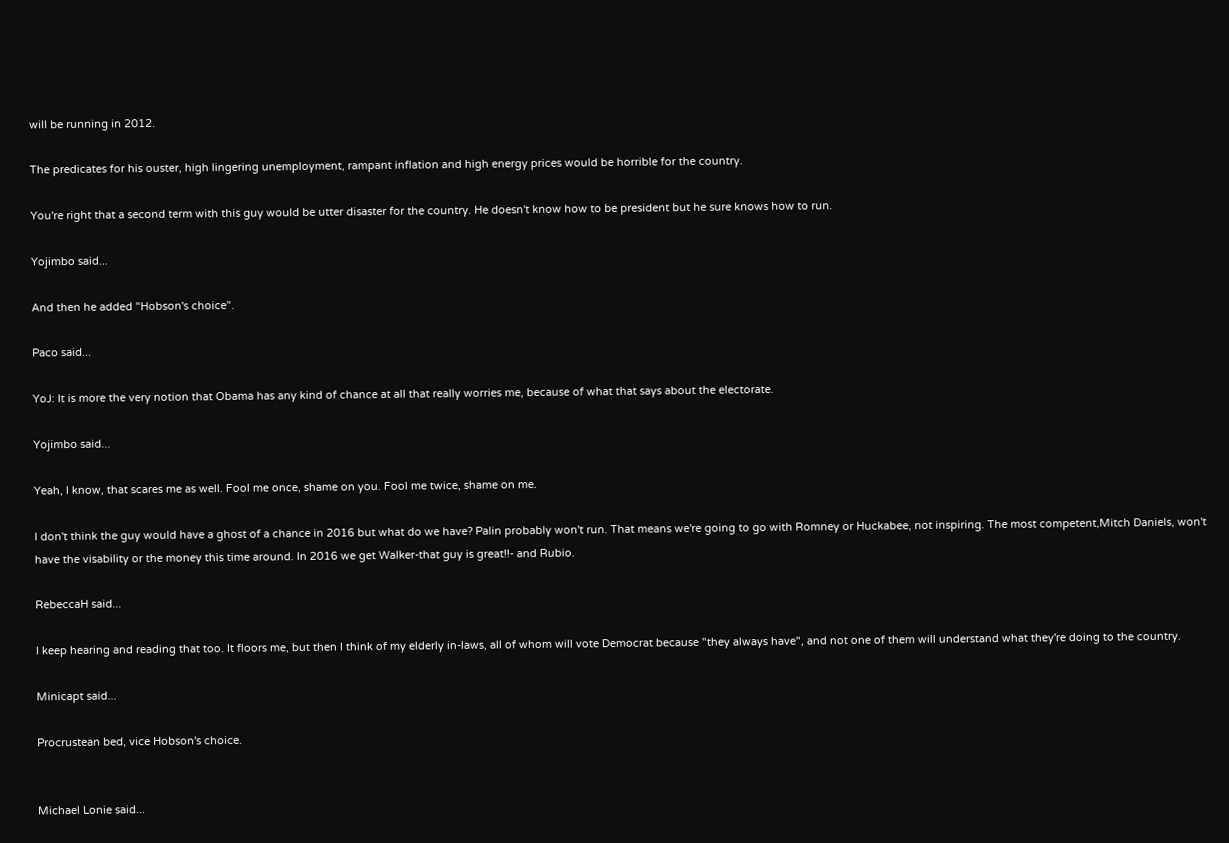will be running in 2012.

The predicates for his ouster, high lingering unemployment, rampant inflation and high energy prices would be horrible for the country.

You're right that a second term with this guy would be utter disaster for the country. He doesn't know how to be president but he sure knows how to run.

Yojimbo said...

And then he added "Hobson's choice".

Paco said...

YoJ: It is more the very notion that Obama has any kind of chance at all that really worries me, because of what that says about the electorate.

Yojimbo said...

Yeah, I know, that scares me as well. Fool me once, shame on you. Fool me twice, shame on me.

I don't think the guy would have a ghost of a chance in 2016 but what do we have? Palin probably won't run. That means we're going to go with Romney or Huckabee, not inspiring. The most competent,Mitch Daniels, won't have the visability or the money this time around. In 2016 we get Walker-that guy is great!!- and Rubio.

RebeccaH said...

I keep hearing and reading that too. It floors me, but then I think of my elderly in-laws, all of whom will vote Democrat because "they always have", and not one of them will understand what they're doing to the country.

Minicapt said...

Procrustean bed, vice Hobson's choice.


Michael Lonie said...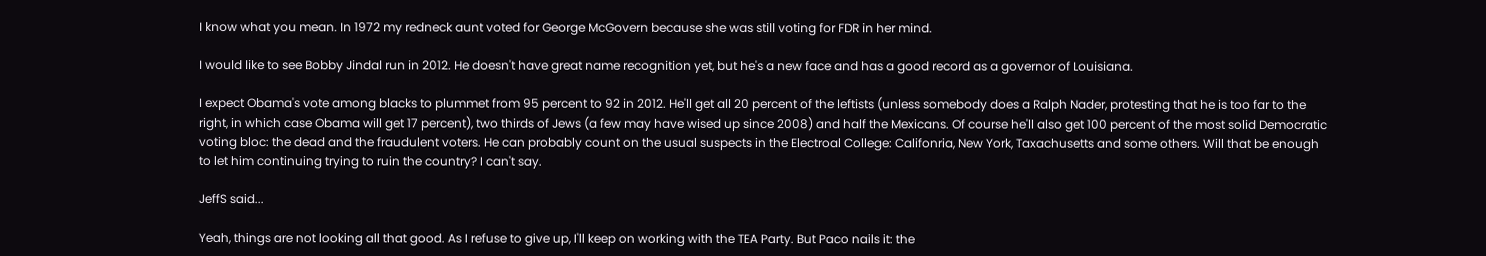I know what you mean. In 1972 my redneck aunt voted for George McGovern because she was still voting for FDR in her mind.

I would like to see Bobby Jindal run in 2012. He doesn't have great name recognition yet, but he's a new face and has a good record as a governor of Louisiana.

I expect Obama's vote among blacks to plummet from 95 percent to 92 in 2012. He'll get all 20 percent of the leftists (unless somebody does a Ralph Nader, protesting that he is too far to the right, in which case Obama will get 17 percent), two thirds of Jews (a few may have wised up since 2008) and half the Mexicans. Of course he'll also get 100 percent of the most solid Democratic voting bloc: the dead and the fraudulent voters. He can probably count on the usual suspects in the Electroal College: Califonria, New York, Taxachusetts and some others. Will that be enough to let him continuing trying to ruin the country? I can't say.

JeffS said...

Yeah, things are not looking all that good. As I refuse to give up, I'll keep on working with the TEA Party. But Paco nails it: the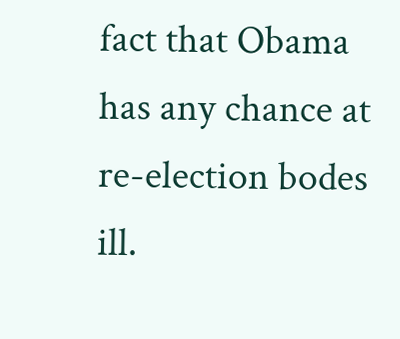fact that Obama has any chance at re-election bodes ill.